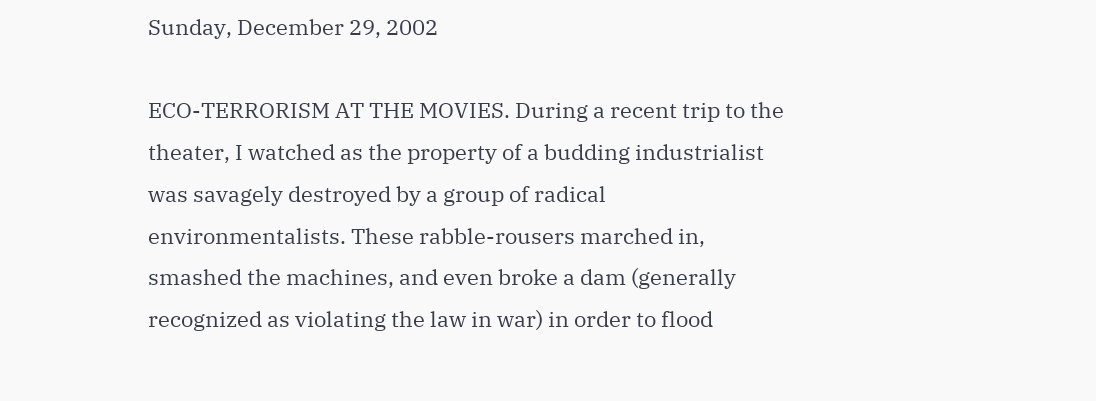Sunday, December 29, 2002

ECO-TERRORISM AT THE MOVIES. During a recent trip to the theater, I watched as the property of a budding industrialist was savagely destroyed by a group of radical environmentalists. These rabble-rousers marched in, smashed the machines, and even broke a dam (generally recognized as violating the law in war) in order to flood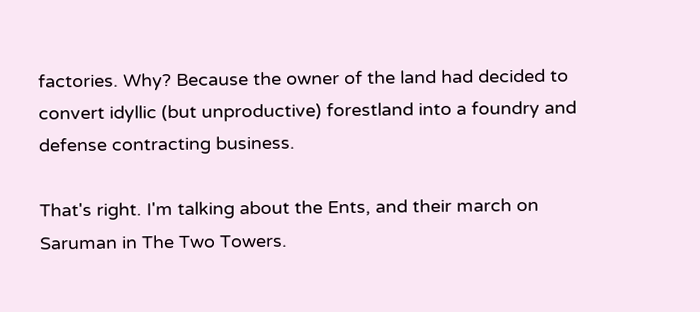factories. Why? Because the owner of the land had decided to convert idyllic (but unproductive) forestland into a foundry and defense contracting business.

That's right. I'm talking about the Ents, and their march on Saruman in The Two Towers.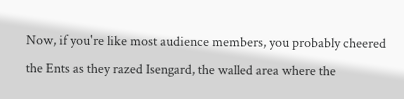Now, if you're like most audience members, you probably cheered the Ents as they razed Isengard, the walled area where the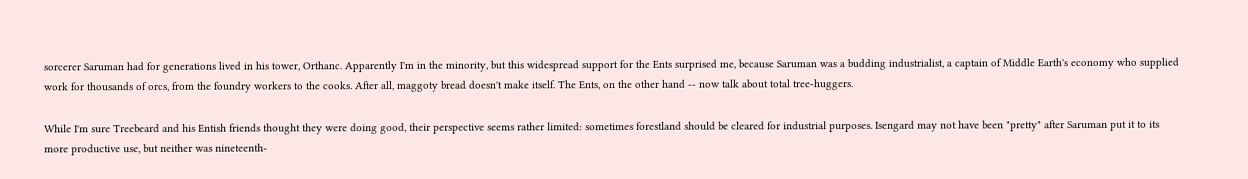sorcerer Saruman had for generations lived in his tower, Orthanc. Apparently I'm in the minority, but this widespread support for the Ents surprised me, because Saruman was a budding industrialist, a captain of Middle Earth's economy who supplied work for thousands of orcs, from the foundry workers to the cooks. After all, maggoty bread doesn't make itself. The Ents, on the other hand -- now talk about total tree-huggers.

While I'm sure Treebeard and his Entish friends thought they were doing good, their perspective seems rather limited: sometimes forestland should be cleared for industrial purposes. Isengard may not have been "pretty" after Saruman put it to its more productive use, but neither was nineteenth-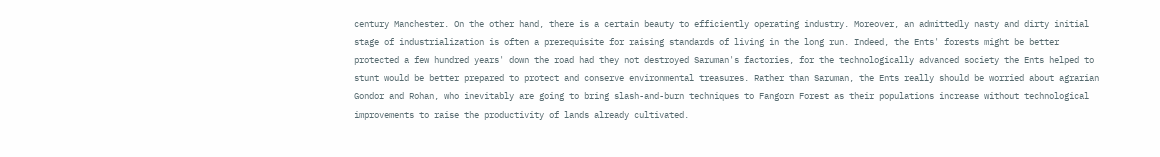century Manchester. On the other hand, there is a certain beauty to efficiently operating industry. Moreover, an admittedly nasty and dirty initial stage of industrialization is often a prerequisite for raising standards of living in the long run. Indeed, the Ents' forests might be better protected a few hundred years' down the road had they not destroyed Saruman's factories, for the technologically advanced society the Ents helped to stunt would be better prepared to protect and conserve environmental treasures. Rather than Saruman, the Ents really should be worried about agrarian Gondor and Rohan, who inevitably are going to bring slash-and-burn techniques to Fangorn Forest as their populations increase without technological improvements to raise the productivity of lands already cultivated.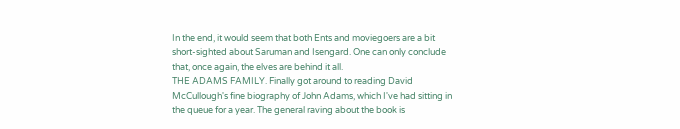In the end, it would seem that both Ents and moviegoers are a bit short-sighted about Saruman and Isengard. One can only conclude that, once again, the elves are behind it all.
THE ADAMS FAMILY. Finally got around to reading David McCullough's fine biography of John Adams, which I've had sitting in the queue for a year. The general raving about the book is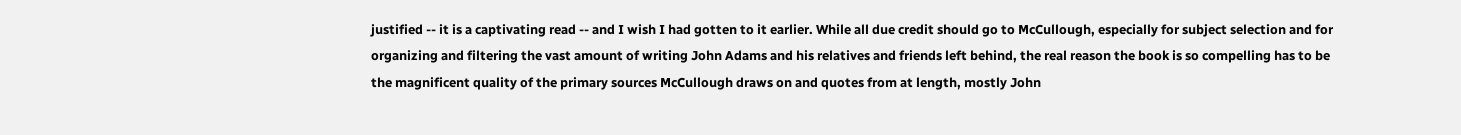justified -- it is a captivating read -- and I wish I had gotten to it earlier. While all due credit should go to McCullough, especially for subject selection and for organizing and filtering the vast amount of writing John Adams and his relatives and friends left behind, the real reason the book is so compelling has to be the magnificent quality of the primary sources McCullough draws on and quotes from at length, mostly John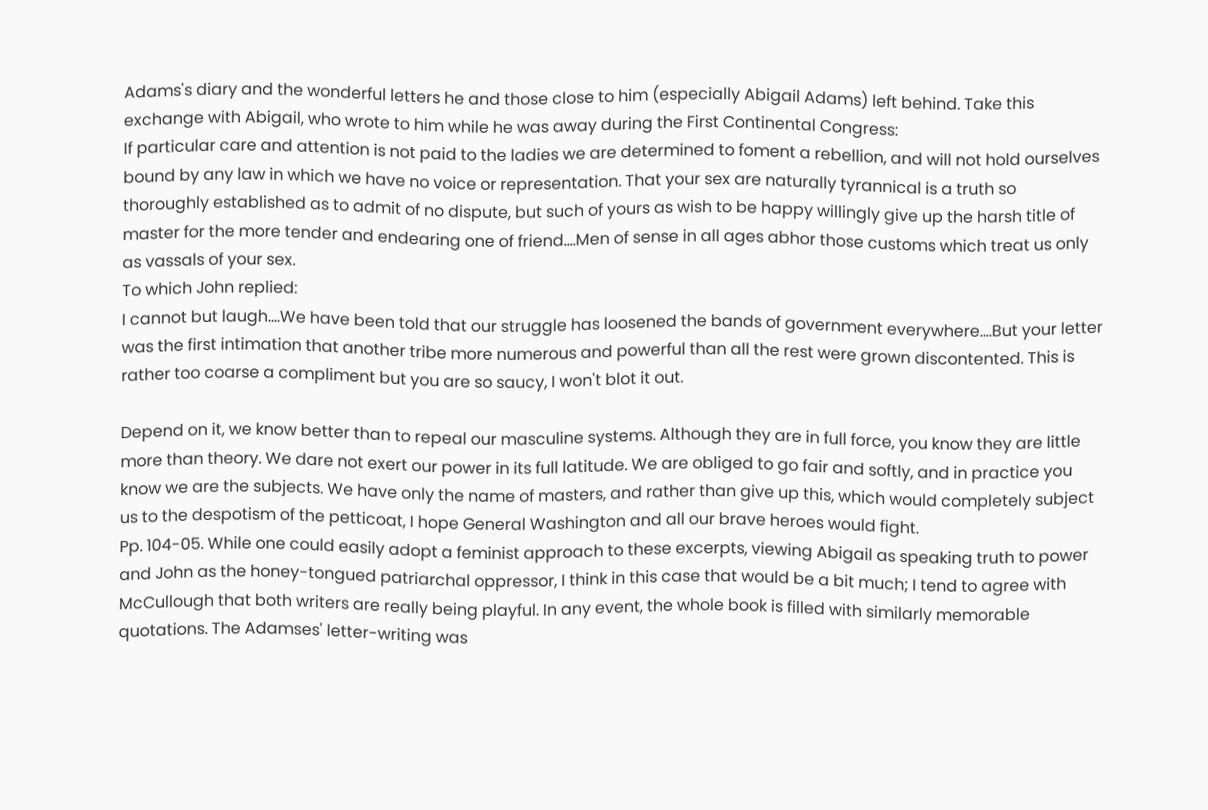Adams's diary and the wonderful letters he and those close to him (especially Abigail Adams) left behind. Take this exchange with Abigail, who wrote to him while he was away during the First Continental Congress:
If particular care and attention is not paid to the ladies we are determined to foment a rebellion, and will not hold ourselves bound by any law in which we have no voice or representation. That your sex are naturally tyrannical is a truth so thoroughly established as to admit of no dispute, but such of yours as wish to be happy willingly give up the harsh title of master for the more tender and endearing one of friend....Men of sense in all ages abhor those customs which treat us only as vassals of your sex.
To which John replied:
I cannot but laugh....We have been told that our struggle has loosened the bands of government everywhere....But your letter was the first intimation that another tribe more numerous and powerful than all the rest were grown discontented. This is rather too coarse a compliment but you are so saucy, I won't blot it out.

Depend on it, we know better than to repeal our masculine systems. Although they are in full force, you know they are little more than theory. We dare not exert our power in its full latitude. We are obliged to go fair and softly, and in practice you know we are the subjects. We have only the name of masters, and rather than give up this, which would completely subject us to the despotism of the petticoat, I hope General Washington and all our brave heroes would fight.
Pp. 104-05. While one could easily adopt a feminist approach to these excerpts, viewing Abigail as speaking truth to power and John as the honey-tongued patriarchal oppressor, I think in this case that would be a bit much; I tend to agree with McCullough that both writers are really being playful. In any event, the whole book is filled with similarly memorable quotations. The Adamses' letter-writing was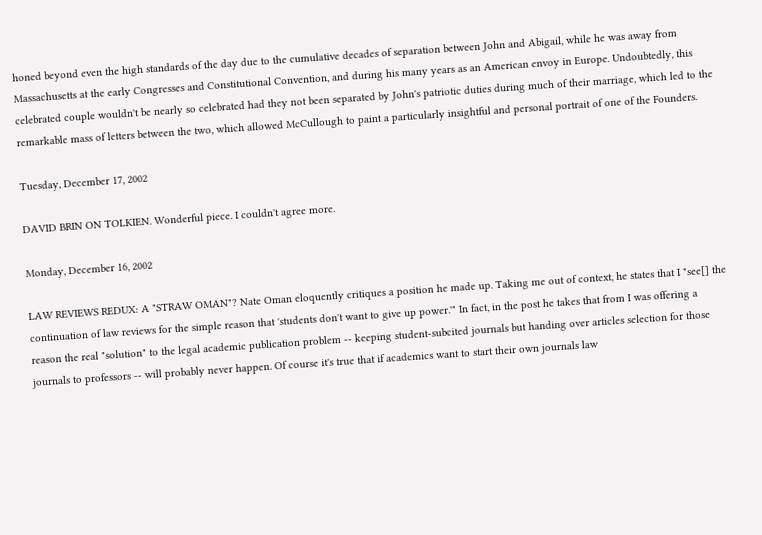honed beyond even the high standards of the day due to the cumulative decades of separation between John and Abigail, while he was away from Massachusetts at the early Congresses and Constitutional Convention, and during his many years as an American envoy in Europe. Undoubtedly, this celebrated couple wouldn't be nearly so celebrated had they not been separated by John's patriotic duties during much of their marriage, which led to the remarkable mass of letters between the two, which allowed McCullough to paint a particularly insightful and personal portrait of one of the Founders.

Tuesday, December 17, 2002

DAVID BRIN ON TOLKIEN. Wonderful piece. I couldn't agree more.

Monday, December 16, 2002

LAW REVIEWS REDUX: A "STRAW OMAN"? Nate Oman eloquently critiques a position he made up. Taking me out of context, he states that I "see[] the continuation of law reviews for the simple reason that 'students don't want to give up power.'" In fact, in the post he takes that from I was offering a reason the real "solution" to the legal academic publication problem -- keeping student-subcited journals but handing over articles selection for those journals to professors -- will probably never happen. Of course it's true that if academics want to start their own journals law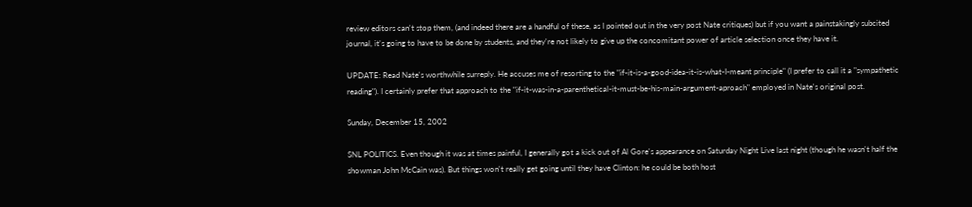review editors can't stop them, (and indeed there are a handful of these, as I pointed out in the very post Nate critiques) but if you want a painstakingly subcited journal, it's going to have to be done by students, and they're not likely to give up the concomitant power of article selection once they have it.

UPDATE: Read Nate's worthwhile surreply. He accuses me of resorting to the "if-it-is-a-good-idea-it-is-what-I-meant principle" (I prefer to call it a "sympathetic reading"). I certainly prefer that approach to the "if-it-was-in-a-parenthetical-it-must-be-his-main-argument-aproach" employed in Nate's original post.

Sunday, December 15, 2002

SNL POLITICS. Even though it was at times painful, I generally got a kick out of Al Gore's appearance on Saturday Night Live last night (though he wasn't half the showman John McCain was). But things won't really get going until they have Clinton: he could be both host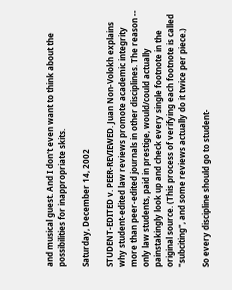and musical guest. And I don't even want to think about the possibilities for inappropriate skits.

Saturday, December 14, 2002

STUDENT-EDITED v. PEER-REVIEWED. Juan Non-Volokh explains why student-edited law reviews promote academic integrity more than peer-edited journals in other disciplines. The reason -- only law students, paid in prestige, would/could actually painstakingly look up and check every single footnote in the original source. (This process of verifying each footnote is called "subciting", and some reviews actually do it twice per piece.)

So every discipline should go to student-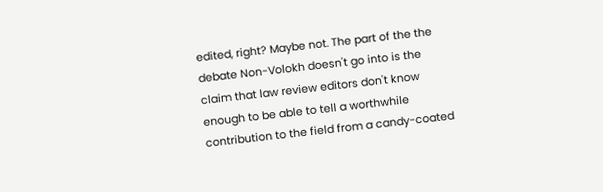edited, right? Maybe not. The part of the the debate Non-Volokh doesn't go into is the claim that law review editors don't know enough to be able to tell a worthwhile contribution to the field from a candy-coated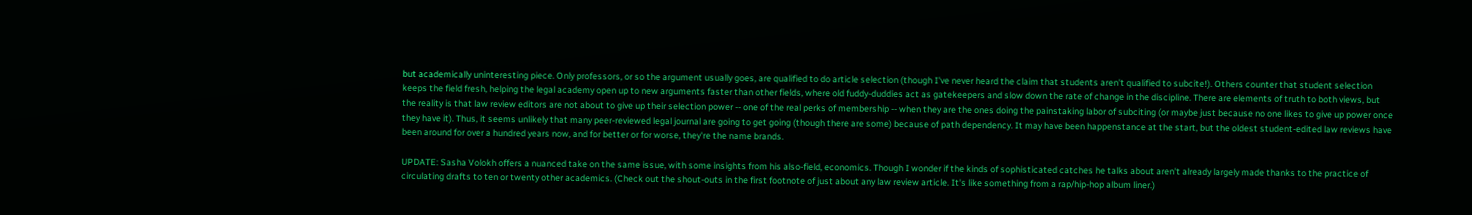but academically uninteresting piece. Only professors, or so the argument usually goes, are qualified to do article selection (though I've never heard the claim that students aren't qualified to subcite!). Others counter that student selection keeps the field fresh, helping the legal academy open up to new arguments faster than other fields, where old fuddy-duddies act as gatekeepers and slow down the rate of change in the discipline. There are elements of truth to both views, but the reality is that law review editors are not about to give up their selection power -- one of the real perks of membership -- when they are the ones doing the painstaking labor of subciting (or maybe just because no one likes to give up power once they have it). Thus, it seems unlikely that many peer-reviewed legal journal are going to get going (though there are some) because of path dependency. It may have been happenstance at the start, but the oldest student-edited law reviews have been around for over a hundred years now, and for better or for worse, they're the name brands.

UPDATE: Sasha Volokh offers a nuanced take on the same issue, with some insights from his also-field, economics. Though I wonder if the kinds of sophisticated catches he talks about aren't already largely made thanks to the practice of circulating drafts to ten or twenty other academics. (Check out the shout-outs in the first footnote of just about any law review article. It's like something from a rap/hip-hop album liner.)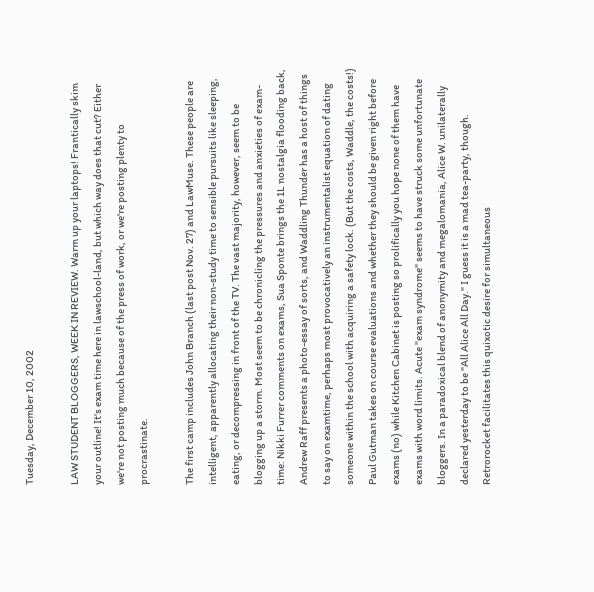Tuesday, December 10, 2002

LAW STUDENT BLOGGERS, WEEK IN REVIEW. Warm up your laptops! Frantically skim your outline! It's exam time here in lawschool-land, but which way does that cut? Either we're not posting much because of the press of work, or we're posting plenty to procrastinate.

The first camp includes John Branch (last post Nov. 27) and LawMuse. These people are intelligent, apparently allocating their non-study time to sensible pursuits like sleeping, eating, or decompressing in front of the TV. The vast majority, however, seem to be blogging up a storm. Most seem to be chronicling the pressures and anxieties of exam-time: Nikki Furrer comments on exams, Sua Sponte brings the 1L nostalgia flooding back, Andrew Raff presents a photo-essay of sorts, and Waddling Thunder has a host of things to say on examtime, perhaps most provocatively an instrumentalist equation of dating someone within the school with acquiring a safety lock. (But the costs, Waddle, the costs!) Paul Gutman takes on course evaluations and whether they should be given right before exams (no) while Kitchen Cabinet is posting so prolifically you hope none of them have exams with word limits. Acute "exam syndrome" seems to have struck some unfortunate bloggers. In a paradoxical blend of anonymity and megalomania, Alice W. unilaterally declared yesterday to be "All Alice All Day." I guess it is a mad tea-party, though. Retrorocket facilitates this quixotic desire for simultaneous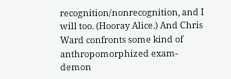recognition/nonrecognition, and I will too. (Hooray Alice.) And Chris Ward confronts some kind of anthropomorphized exam-demon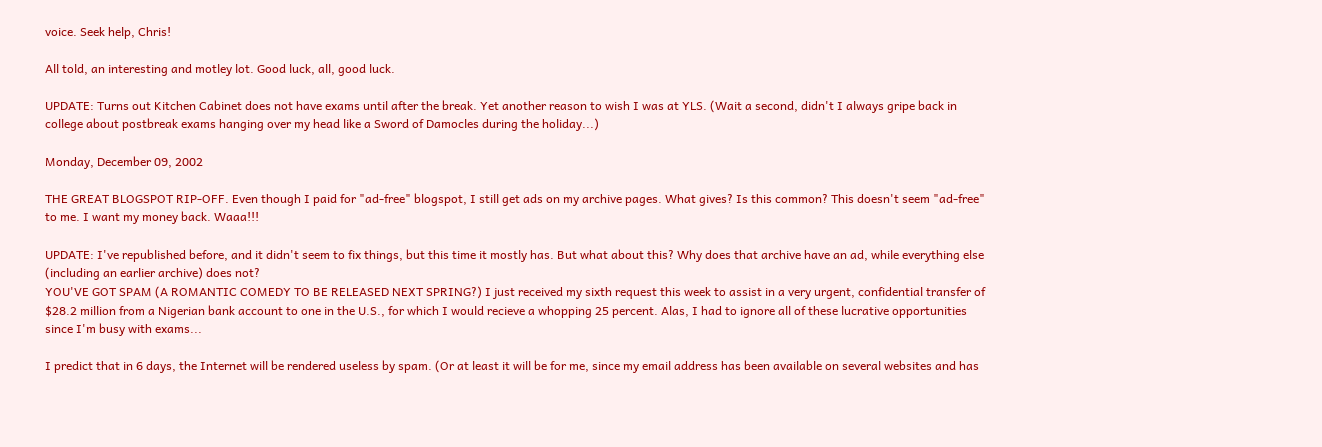voice. Seek help, Chris!

All told, an interesting and motley lot. Good luck, all, good luck.

UPDATE: Turns out Kitchen Cabinet does not have exams until after the break. Yet another reason to wish I was at YLS. (Wait a second, didn't I always gripe back in college about postbreak exams hanging over my head like a Sword of Damocles during the holiday...)

Monday, December 09, 2002

THE GREAT BLOGSPOT RIP-OFF. Even though I paid for "ad-free" blogspot, I still get ads on my archive pages. What gives? Is this common? This doesn't seem "ad-free" to me. I want my money back. Waaa!!!

UPDATE: I've republished before, and it didn't seem to fix things, but this time it mostly has. But what about this? Why does that archive have an ad, while everything else (including an earlier archive) does not?
YOU'VE GOT SPAM (A ROMANTIC COMEDY TO BE RELEASED NEXT SPRING?) I just received my sixth request this week to assist in a very urgent, confidential transfer of $28.2 million from a Nigerian bank account to one in the U.S., for which I would recieve a whopping 25 percent. Alas, I had to ignore all of these lucrative opportunities since I'm busy with exams...

I predict that in 6 days, the Internet will be rendered useless by spam. (Or at least it will be for me, since my email address has been available on several websites and has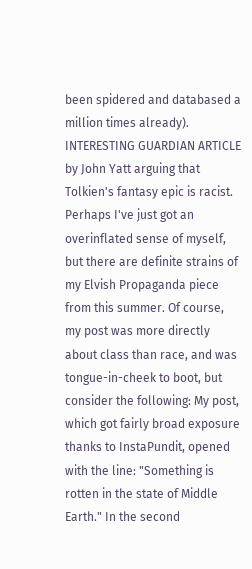been spidered and databased a million times already).
INTERESTING GUARDIAN ARTICLE by John Yatt arguing that Tolkien's fantasy epic is racist. Perhaps I've just got an overinflated sense of myself, but there are definite strains of my Elvish Propaganda piece from this summer. Of course, my post was more directly about class than race, and was tongue-in-cheek to boot, but consider the following: My post, which got fairly broad exposure thanks to InstaPundit, opened with the line: "Something is rotten in the state of Middle Earth." In the second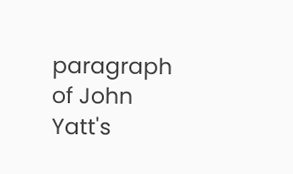paragraph of John Yatt's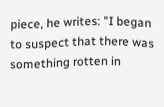piece, he writes: "I began to suspect that there was something rotten in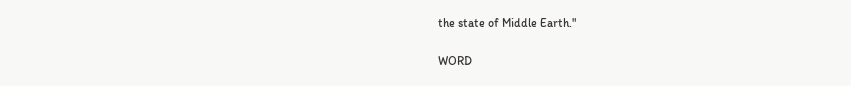the state of Middle Earth."

WORD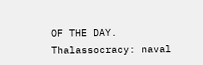OF THE DAY. Thalassocracy: naval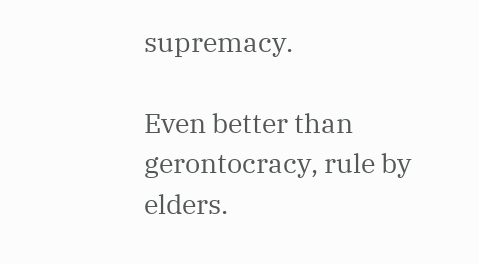supremacy.

Even better than gerontocracy, rule by elders.